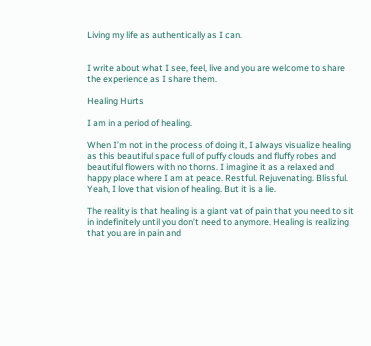Living my life as authentically as I can.


I write about what I see, feel, live and you are welcome to share the experience as I share them.

Healing Hurts

I am in a period of healing.

When I’m not in the process of doing it, I always visualize healing as this beautiful space full of puffy clouds and fluffy robes and beautiful flowers with no thorns. I imagine it as a relaxed and happy place where I am at peace. Restful. Rejuvenating. Blissful. Yeah, I love that vision of healing. But it is a lie.

The reality is that healing is a giant vat of pain that you need to sit in indefinitely until you don’t need to anymore. Healing is realizing that you are in pain and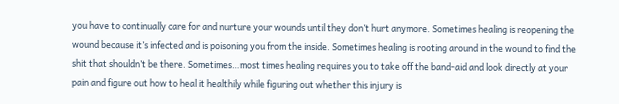you have to continually care for and nurture your wounds until they don’t hurt anymore. Sometimes healing is reopening the wound because it’s infected and is poisoning you from the inside. Sometimes healing is rooting around in the wound to find the shit that shouldn’t be there. Sometimes…most times healing requires you to take off the band-aid and look directly at your pain and figure out how to heal it healthily while figuring out whether this injury is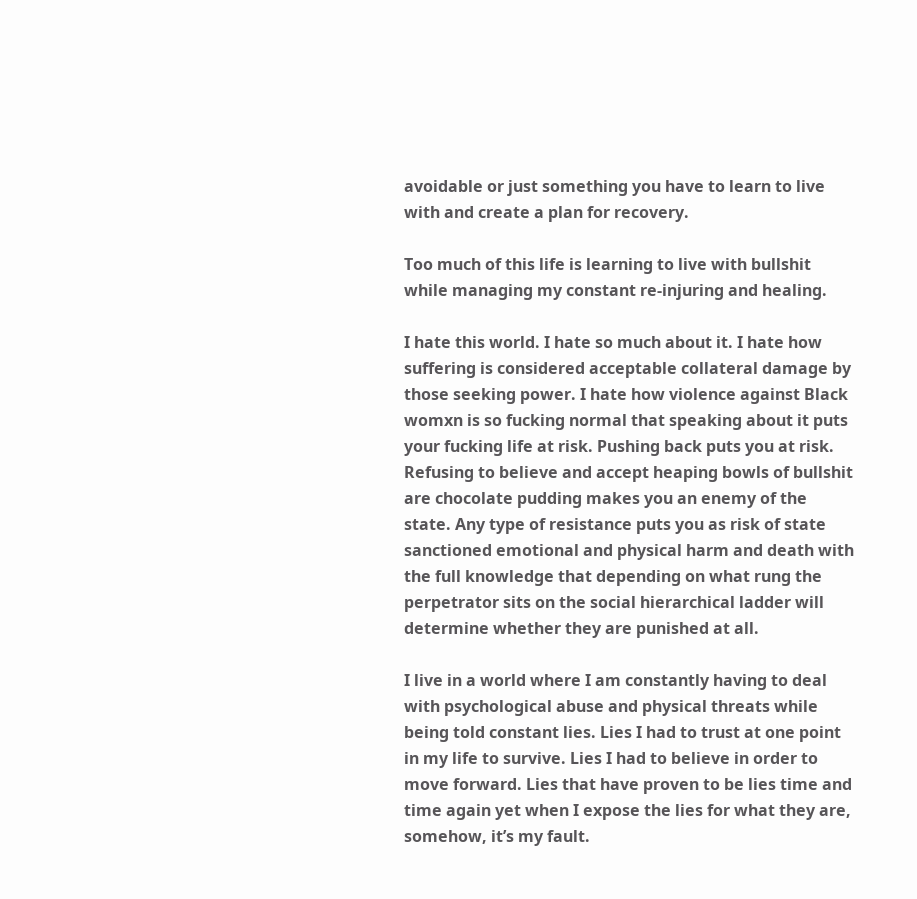avoidable or just something you have to learn to live with and create a plan for recovery.

Too much of this life is learning to live with bullshit while managing my constant re-injuring and healing.

I hate this world. I hate so much about it. I hate how suffering is considered acceptable collateral damage by those seeking power. I hate how violence against Black womxn is so fucking normal that speaking about it puts your fucking life at risk. Pushing back puts you at risk. Refusing to believe and accept heaping bowls of bullshit are chocolate pudding makes you an enemy of the state. Any type of resistance puts you as risk of state sanctioned emotional and physical harm and death with the full knowledge that depending on what rung the perpetrator sits on the social hierarchical ladder will determine whether they are punished at all.

I live in a world where I am constantly having to deal with psychological abuse and physical threats while being told constant lies. Lies I had to trust at one point in my life to survive. Lies I had to believe in order to move forward. Lies that have proven to be lies time and time again yet when I expose the lies for what they are, somehow, it’s my fault.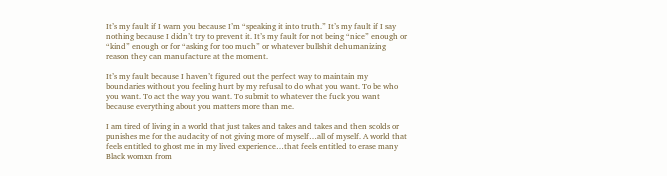It’s my fault if I warn you because I’m “speaking it into truth.” It’s my fault if I say nothing because I didn’t try to prevent it. It’s my fault for not being “nice” enough or “kind” enough or for “asking for too much” or whatever bullshit dehumanizing reason they can manufacture at the moment.

It’s my fault because I haven’t figured out the perfect way to maintain my boundaries without you feeling hurt by my refusal to do what you want. To be who you want. To act the way you want. To submit to whatever the fuck you want because everything about you matters more than me.

I am tired of living in a world that just takes and takes and takes and then scolds or punishes me for the audacity of not giving more of myself…all of myself. A world that feels entitled to ghost me in my lived experience…that feels entitled to erase many Black womxn from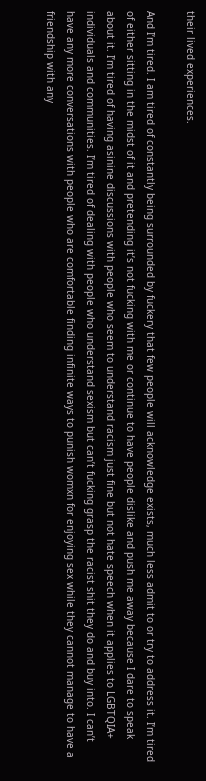their lived experiences.

And I’m tired. I am tired of constantly being surrounded by fuckery that few people will acknowledge exists, much less admit to or try to address it. I’m tired of either sitting in the midst of it and pretending it’s not fucking with me or continue to have people dislike and push me away because I dare to speak about it. I’m tired of having asinine discussions with people who seem to understand racism just fine but not hate speech when it applies to LGBTQIA+ individuals and communities. I’m tired of dealing with people who understand sexism but can’t fucking grasp the racist shit they do and buy into. I can’t have any more conversations with people who are comfortable finding infinite ways to punish womxn for enjoying sex while they cannot manage to have a friendship with any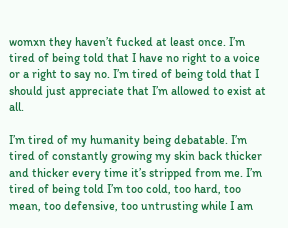womxn they haven’t fucked at least once. I’m tired of being told that I have no right to a voice or a right to say no. I’m tired of being told that I should just appreciate that I’m allowed to exist at all.

I’m tired of my humanity being debatable. I’m tired of constantly growing my skin back thicker and thicker every time it’s stripped from me. I’m tired of being told I’m too cold, too hard, too mean, too defensive, too untrusting while I am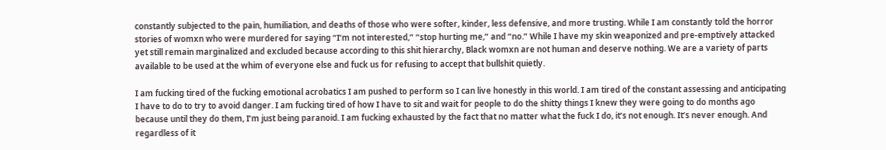constantly subjected to the pain, humiliation, and deaths of those who were softer, kinder, less defensive, and more trusting. While I am constantly told the horror stories of womxn who were murdered for saying “I’m not interested,” “stop hurting me,” and “no.” While I have my skin weaponized and pre-emptively attacked yet still remain marginalized and excluded because according to this shit hierarchy, Black womxn are not human and deserve nothing. We are a variety of parts available to be used at the whim of everyone else and fuck us for refusing to accept that bullshit quietly.

I am fucking tired of the fucking emotional acrobatics I am pushed to perform so I can live honestly in this world. I am tired of the constant assessing and anticipating I have to do to try to avoid danger. I am fucking tired of how I have to sit and wait for people to do the shitty things I knew they were going to do months ago because until they do them, I’m just being paranoid. I am fucking exhausted by the fact that no matter what the fuck I do, it’s not enough. It’s never enough. And regardless of it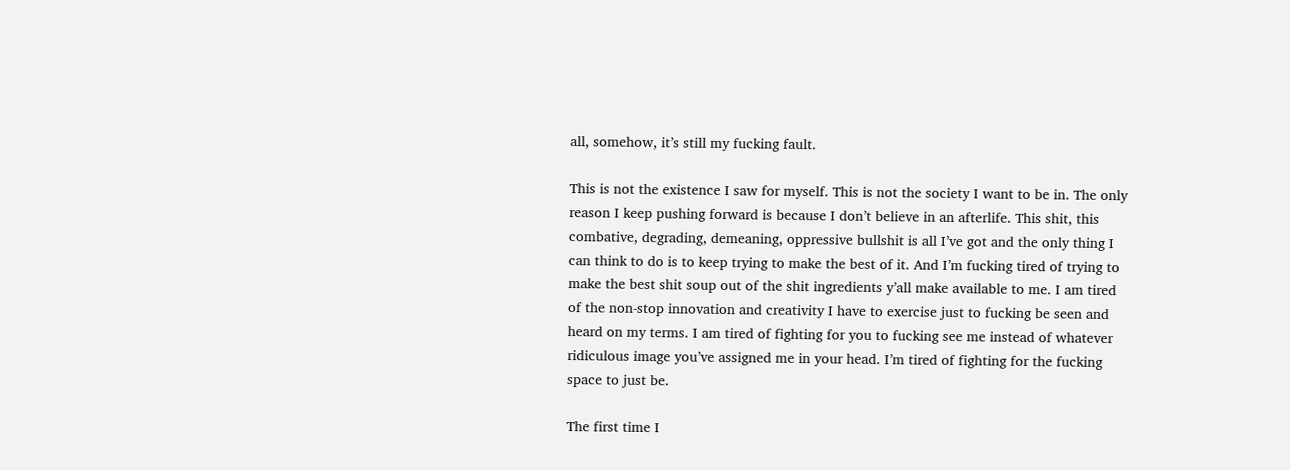all, somehow, it’s still my fucking fault.

This is not the existence I saw for myself. This is not the society I want to be in. The only reason I keep pushing forward is because I don’t believe in an afterlife. This shit, this combative, degrading, demeaning, oppressive bullshit is all I’ve got and the only thing I can think to do is to keep trying to make the best of it. And I’m fucking tired of trying to make the best shit soup out of the shit ingredients y’all make available to me. I am tired of the non-stop innovation and creativity I have to exercise just to fucking be seen and heard on my terms. I am tired of fighting for you to fucking see me instead of whatever ridiculous image you’ve assigned me in your head. I’m tired of fighting for the fucking space to just be.

The first time I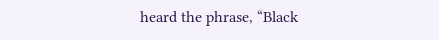heard the phrase, “Black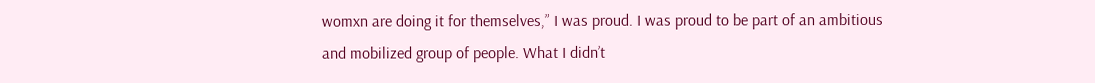womxn are doing it for themselves,” I was proud. I was proud to be part of an ambitious and mobilized group of people. What I didn’t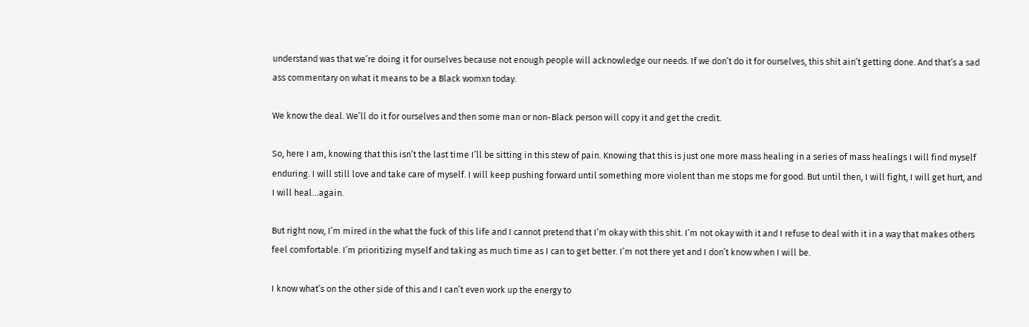understand was that we’re doing it for ourselves because not enough people will acknowledge our needs. If we don’t do it for ourselves, this shit ain’t getting done. And that’s a sad ass commentary on what it means to be a Black womxn today.

We know the deal. We’ll do it for ourselves and then some man or non-Black person will copy it and get the credit.

So, here I am, knowing that this isn’t the last time I’ll be sitting in this stew of pain. Knowing that this is just one more mass healing in a series of mass healings I will find myself enduring. I will still love and take care of myself. I will keep pushing forward until something more violent than me stops me for good. But until then, I will fight, I will get hurt, and I will heal…again.

But right now, I’m mired in the what the fuck of this life and I cannot pretend that I’m okay with this shit. I’m not okay with it and I refuse to deal with it in a way that makes others feel comfortable. I’m prioritizing myself and taking as much time as I can to get better. I’m not there yet and I don’t know when I will be.

I know what’s on the other side of this and I can’t even work up the energy to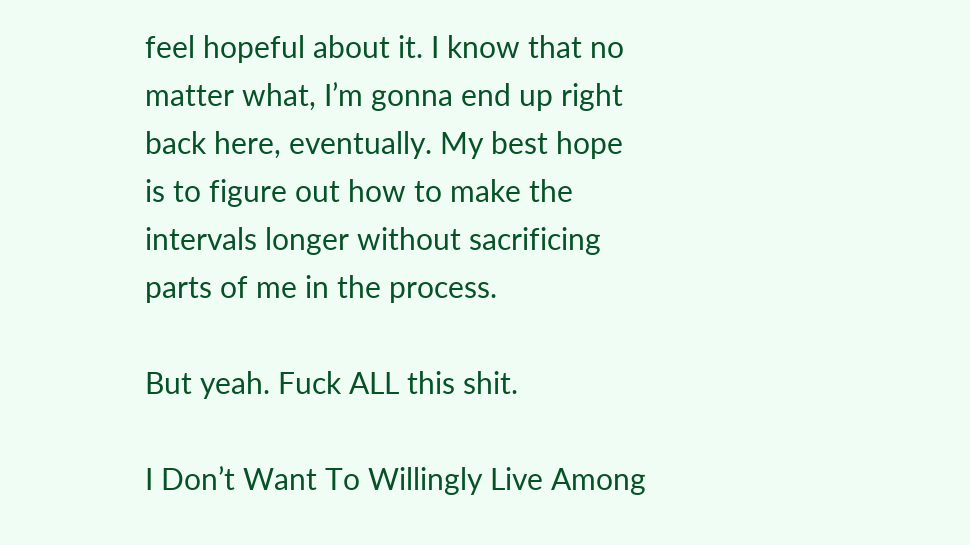feel hopeful about it. I know that no matter what, I’m gonna end up right back here, eventually. My best hope is to figure out how to make the intervals longer without sacrificing parts of me in the process.

But yeah. Fuck ALL this shit.

I Don’t Want To Willingly Live Among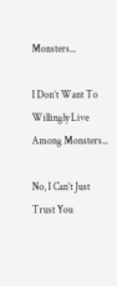Monsters...

I Don’t Want To Willingly Live Among Monsters...

No, I Can’t Just Trust You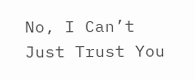No, I Can’t Just Trust You